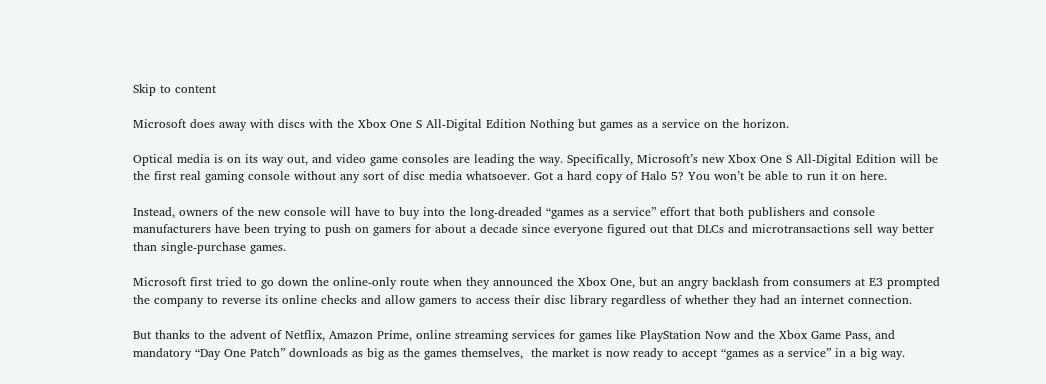Skip to content

Microsoft does away with discs with the Xbox One S All-Digital Edition Nothing but games as a service on the horizon.

Optical media is on its way out, and video game consoles are leading the way. Specifically, Microsoft’s new Xbox One S All-Digital Edition will be the first real gaming console without any sort of disc media whatsoever. Got a hard copy of Halo 5? You won’t be able to run it on here.

Instead, owners of the new console will have to buy into the long-dreaded “games as a service” effort that both publishers and console manufacturers have been trying to push on gamers for about a decade since everyone figured out that DLCs and microtransactions sell way better than single-purchase games.

Microsoft first tried to go down the online-only route when they announced the Xbox One, but an angry backlash from consumers at E3 prompted the company to reverse its online checks and allow gamers to access their disc library regardless of whether they had an internet connection.

But thanks to the advent of Netflix, Amazon Prime, online streaming services for games like PlayStation Now and the Xbox Game Pass, and mandatory “Day One Patch” downloads as big as the games themselves,  the market is now ready to accept “games as a service” in a big way.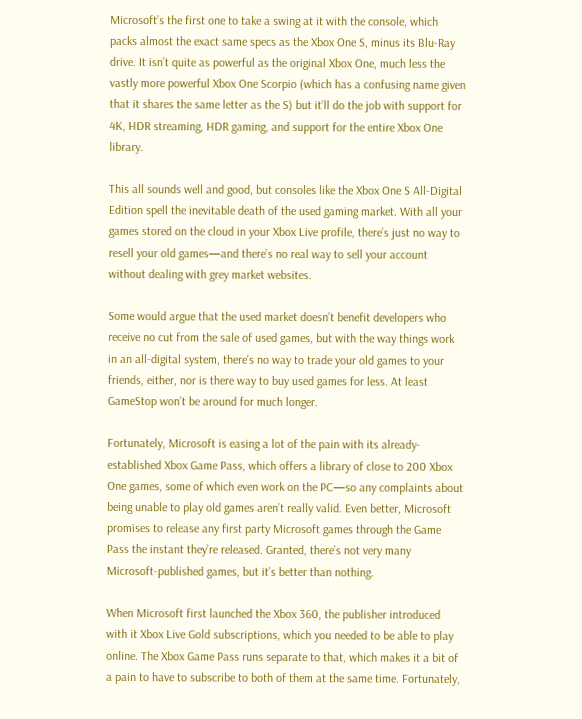Microsoft’s the first one to take a swing at it with the console, which packs almost the exact same specs as the Xbox One S, minus its Blu-Ray drive. It isn’t quite as powerful as the original Xbox One, much less the vastly more powerful Xbox One Scorpio (which has a confusing name given that it shares the same letter as the S) but it’ll do the job with support for 4K, HDR streaming, HDR gaming, and support for the entire Xbox One library.

This all sounds well and good, but consoles like the Xbox One S All-Digital Edition spell the inevitable death of the used gaming market. With all your games stored on the cloud in your Xbox Live profile, there’s just no way to resell your old games—and there’s no real way to sell your account without dealing with grey market websites.

Some would argue that the used market doesn’t benefit developers who receive no cut from the sale of used games, but with the way things work in an all-digital system, there’s no way to trade your old games to your friends, either, nor is there way to buy used games for less. At least GameStop won’t be around for much longer.

Fortunately, Microsoft is easing a lot of the pain with its already-established Xbox Game Pass, which offers a library of close to 200 Xbox One games, some of which even work on the PC—so any complaints about being unable to play old games aren’t really valid. Even better, Microsoft promises to release any first party Microsoft games through the Game Pass the instant they’re released. Granted, there’s not very many Microsoft-published games, but it’s better than nothing.

When Microsoft first launched the Xbox 360, the publisher introduced with it Xbox Live Gold subscriptions, which you needed to be able to play online. The Xbox Game Pass runs separate to that, which makes it a bit of a pain to have to subscribe to both of them at the same time. Fortunately,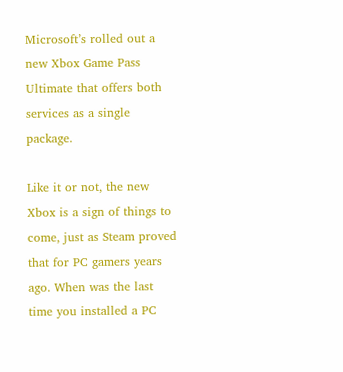Microsoft’s rolled out a new Xbox Game Pass Ultimate that offers both services as a single package.

Like it or not, the new Xbox is a sign of things to come, just as Steam proved that for PC gamers years ago. When was the last time you installed a PC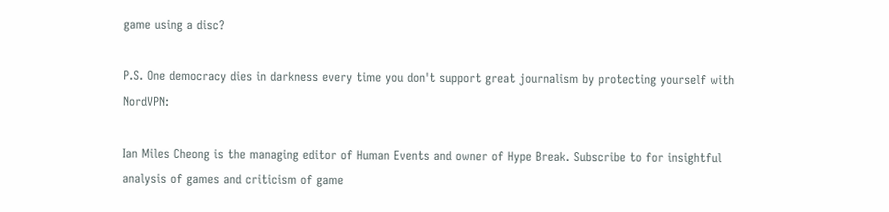game using a disc?

P.S. One democracy dies in darkness every time you don't support great journalism by protecting yourself with NordVPN:

Ian Miles Cheong is the managing editor of Human Events and owner of Hype Break. Subscribe to for insightful analysis of games and criticism of game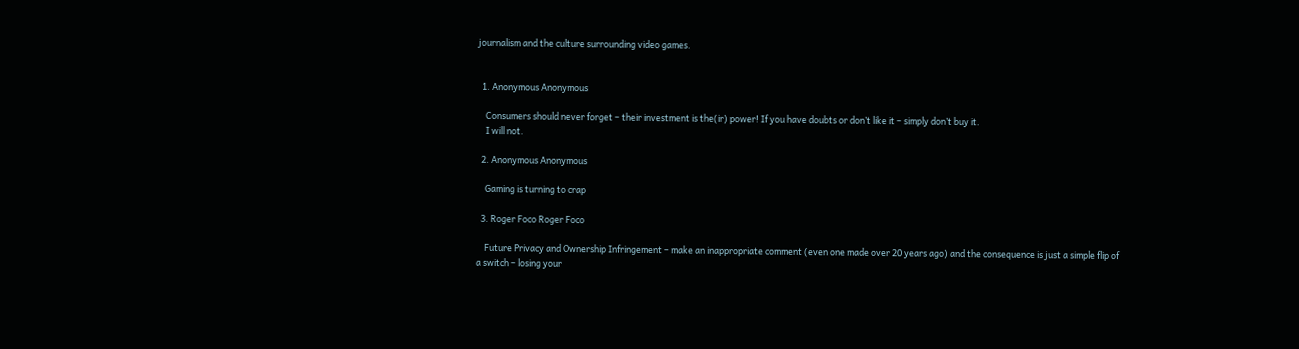journalism and the culture surrounding video games.


  1. Anonymous Anonymous

    Consumers should never forget – their investment is the(ir) power! If you have doubts or don’t like it – simply don’t buy it.
    I will not.

  2. Anonymous Anonymous

    Gaming is turning to crap

  3. Roger Foco Roger Foco

    Future Privacy and Ownership Infringement – make an inappropriate comment (even one made over 20 years ago) and the consequence is just a simple flip of a switch – losing your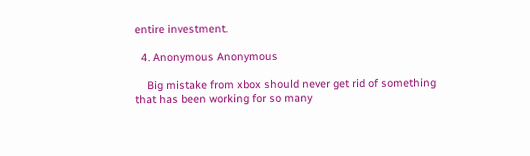entire investment.

  4. Anonymous Anonymous

    Big mistake from xbox should never get rid of something that has been working for so many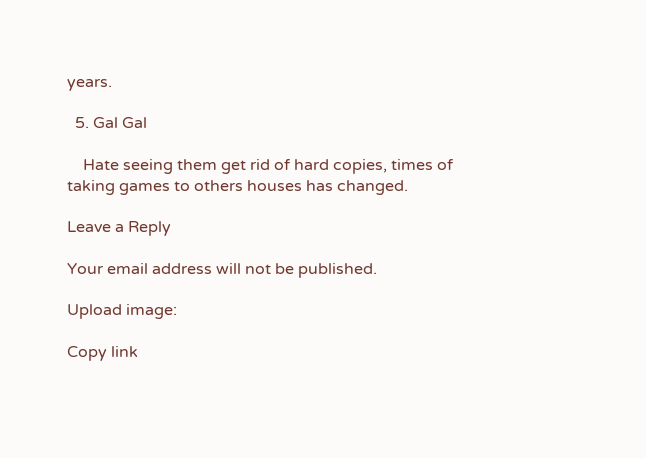years.

  5. Gal Gal

    Hate seeing them get rid of hard copies, times of taking games to others houses has changed.

Leave a Reply

Your email address will not be published.

Upload image:

Copy link